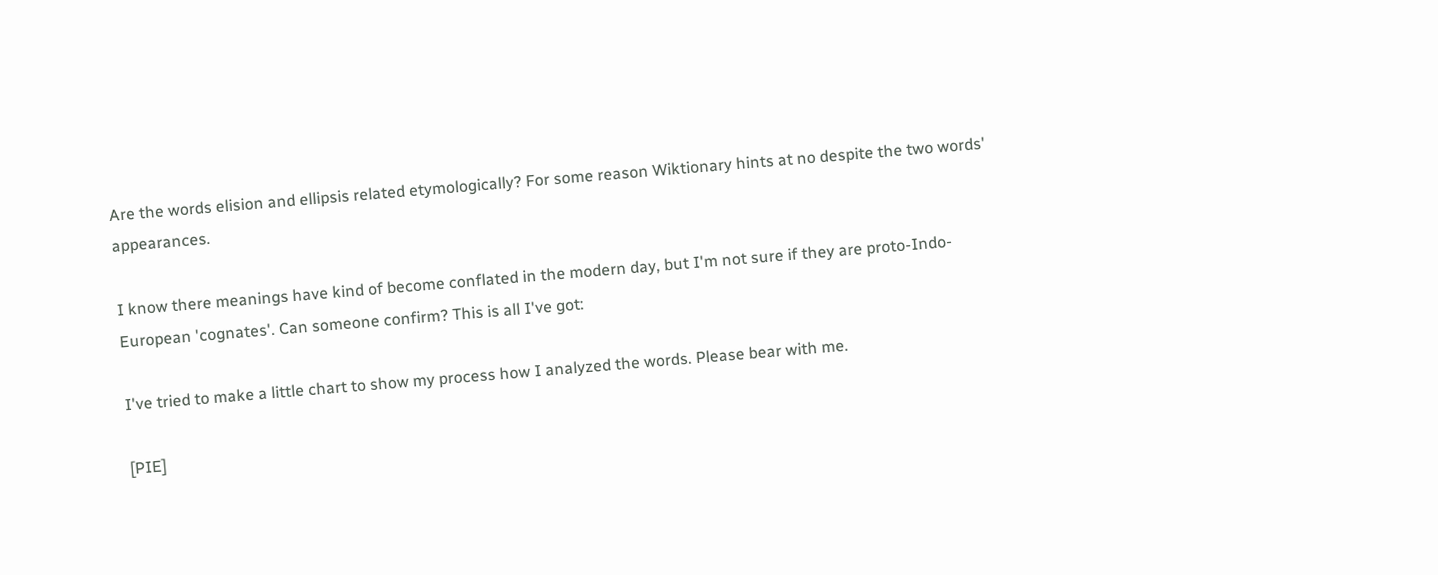Are the words elision and ellipsis related etymologically? For some reason Wiktionary hints at no despite the two words' appearances.

I know there meanings have kind of become conflated in the modern day, but I'm not sure if they are proto-Indo-European 'cognates'. Can someone confirm? This is all I've got:

I've tried to make a little chart to show my process how I analyzed the words. Please bear with me.

[PIE]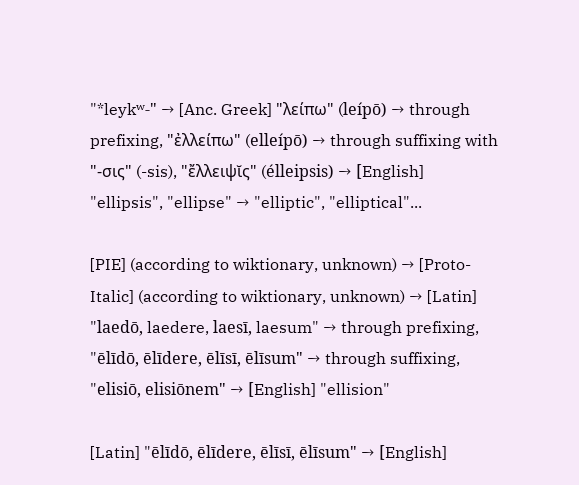"*leykʷ-" → [Anc. Greek] "λείπω" (leípō) → through prefixing, "ἐλλείπω" (elleípō) → through suffixing with "-σις" (-sis), "ἔλλειψῐς" (élleipsis) → [English] "ellipsis", "ellipse" → "elliptic", "elliptical"...

[PIE] (according to wiktionary, unknown) → [Proto-Italic] (according to wiktionary, unknown) → [Latin] "laedō, laedere, laesī, laesum" → through prefixing, "ēlīdō, ēlīdere, ēlīsī, ēlīsum" → through suffixing, "elisiō, elisiōnem" → [English] "ellision"

[Latin] "ēlīdō, ēlīdere, ēlīsī, ēlīsum" → [English]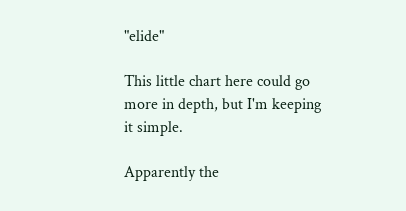"elide"

This little chart here could go more in depth, but I'm keeping it simple.

Apparently the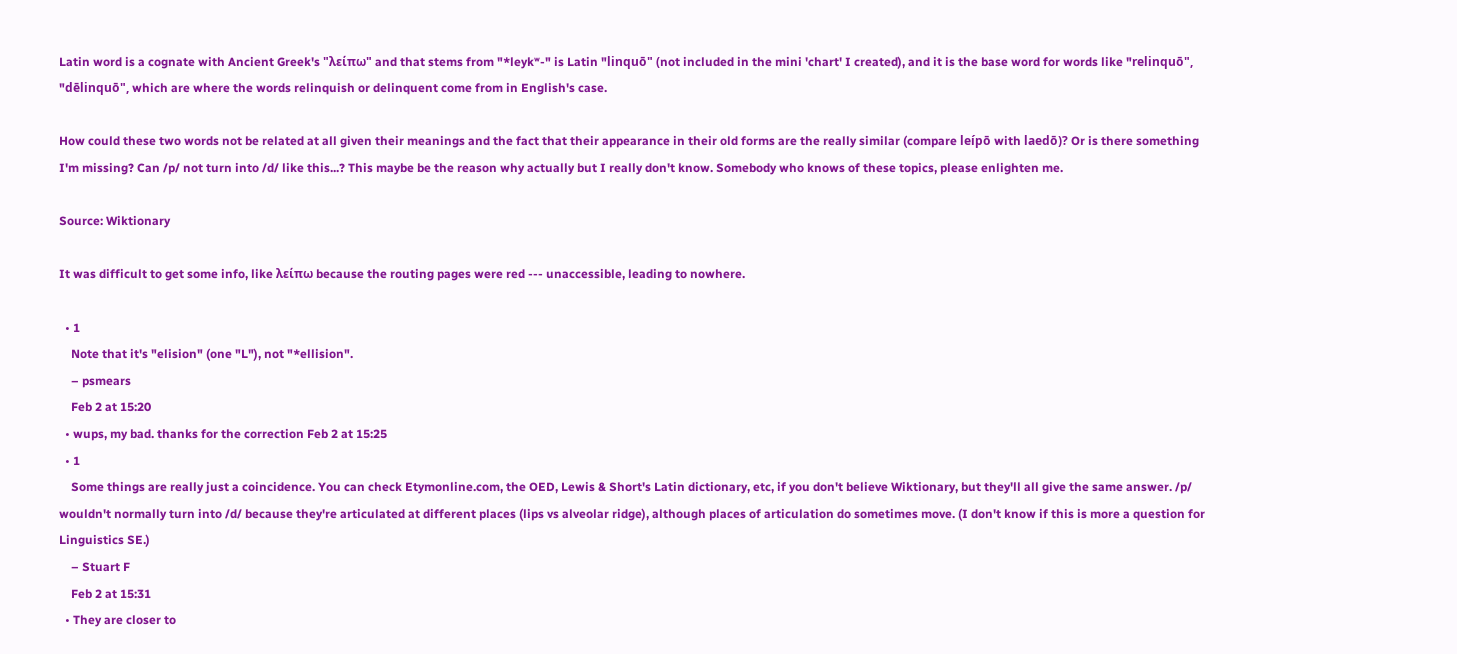Latin word is a cognate with Ancient Greek's "λείπω" and that stems from "*leykʷ-" is Latin "linquō" (not included in the mini 'chart' I created), and it is the base word for words like "relinquō", "dēlinquō", which are where the words relinquish or delinquent come from in English's case.

How could these two words not be related at all given their meanings and the fact that their appearance in their old forms are the really similar (compare leípō with laedō)? Or is there something I'm missing? Can /p/ not turn into /d/ like this...? This maybe be the reason why actually but I really don't know. Somebody who knows of these topics, please enlighten me.

Source: Wiktionary

It was difficult to get some info, like λείπω because the routing pages were red --- unaccessible, leading to nowhere.

  • 1
    Note that it's "elision" (one "L"), not "*ellision".
    – psmears
    Feb 2 at 15:20
  • wups, my bad. thanks for the correction Feb 2 at 15:25
  • 1
    Some things are really just a coincidence. You can check Etymonline.com, the OED, Lewis & Short's Latin dictionary, etc, if you don't believe Wiktionary, but they'll all give the same answer. /p/ wouldn't normally turn into /d/ because they're articulated at different places (lips vs alveolar ridge), although places of articulation do sometimes move. (I don't know if this is more a question for Linguistics SE.)
    – Stuart F
    Feb 2 at 15:31
  • They are closer to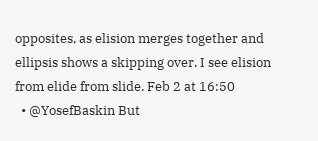opposites, as elision merges together and ellipsis shows a skipping over. I see elision from elide from slide. Feb 2 at 16:50
  • @YosefBaskin But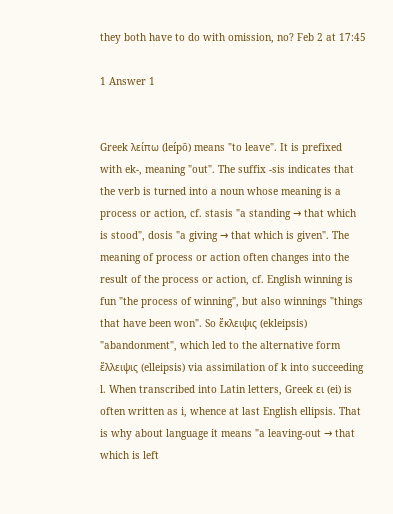they both have to do with omission, no? Feb 2 at 17:45

1 Answer 1


Greek λείπω (leípō) means "to leave". It is prefixed with ek-, meaning "out". The suffix -sis indicates that the verb is turned into a noun whose meaning is a process or action, cf. stasis "a standing → that which is stood", dosis "a giving → that which is given". The meaning of process or action often changes into the result of the process or action, cf. English winning is fun "the process of winning", but also winnings "things that have been won". So ἔκλειψις (ekleipsis) "abandonment", which led to the alternative form ἔλλειψις (elleipsis) via assimilation of k into succeeding l. When transcribed into Latin letters, Greek ει (ei) is often written as i, whence at last English ellipsis. That is why about language it means "a leaving-out → that which is left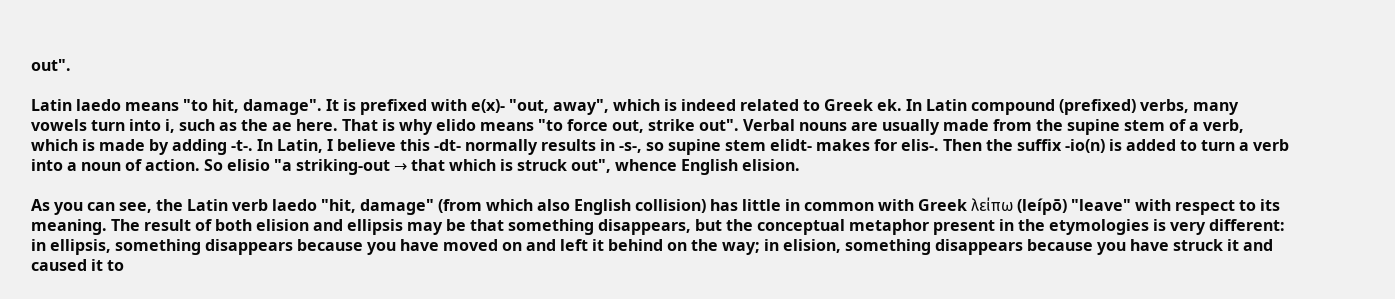out".

Latin laedo means "to hit, damage". It is prefixed with e(x)- "out, away", which is indeed related to Greek ek. In Latin compound (prefixed) verbs, many vowels turn into i, such as the ae here. That is why elido means "to force out, strike out". Verbal nouns are usually made from the supine stem of a verb, which is made by adding -t-. In Latin, I believe this -dt- normally results in -s-, so supine stem elidt- makes for elis-. Then the suffix -io(n) is added to turn a verb into a noun of action. So elisio "a striking-out → that which is struck out", whence English elision.

As you can see, the Latin verb laedo "hit, damage" (from which also English collision) has little in common with Greek λείπω (leípō) "leave" with respect to its meaning. The result of both elision and ellipsis may be that something disappears, but the conceptual metaphor present in the etymologies is very different: in ellipsis, something disappears because you have moved on and left it behind on the way; in elision, something disappears because you have struck it and caused it to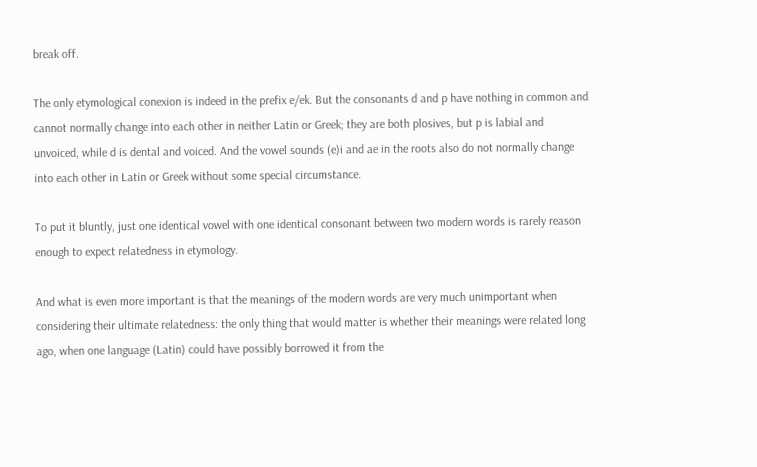break off.

The only etymological conexion is indeed in the prefix e/ek. But the consonants d and p have nothing in common and cannot normally change into each other in neither Latin or Greek; they are both plosives, but p is labial and unvoiced, while d is dental and voiced. And the vowel sounds (e)i and ae in the roots also do not normally change into each other in Latin or Greek without some special circumstance.

To put it bluntly, just one identical vowel with one identical consonant between two modern words is rarely reason enough to expect relatedness in etymology.

And what is even more important is that the meanings of the modern words are very much unimportant when considering their ultimate relatedness: the only thing that would matter is whether their meanings were related long ago, when one language (Latin) could have possibly borrowed it from the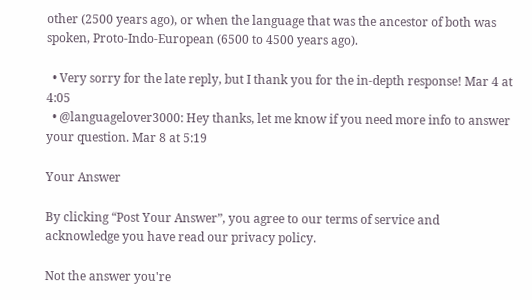other (2500 years ago), or when the language that was the ancestor of both was spoken, Proto-Indo-European (6500 to 4500 years ago).

  • Very sorry for the late reply, but I thank you for the in-depth response! Mar 4 at 4:05
  • @languagelover3000: Hey thanks, let me know if you need more info to answer your question. Mar 8 at 5:19

Your Answer

By clicking “Post Your Answer”, you agree to our terms of service and acknowledge you have read our privacy policy.

Not the answer you're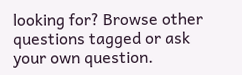looking for? Browse other questions tagged or ask your own question.